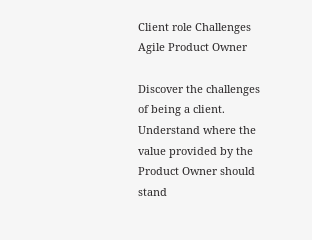Client role Challenges
Agile Product Owner

Discover the challenges of being a client. Understand where the value provided by the Product Owner should stand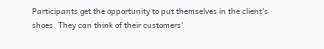Participants get the opportunity to put themselves in the client’s shoes. They can think of their customers’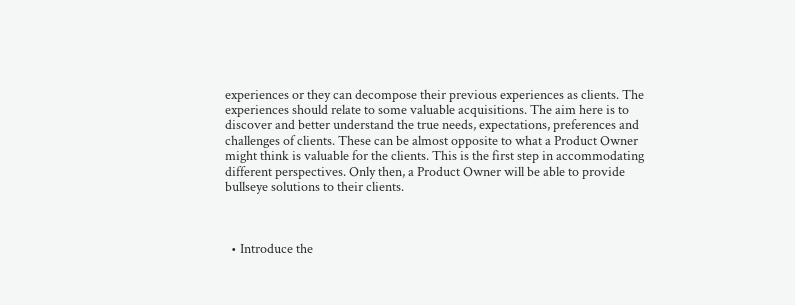experiences or they can decompose their previous experiences as clients. The experiences should relate to some valuable acquisitions. The aim here is to discover and better understand the true needs, expectations, preferences and challenges of clients. These can be almost opposite to what a Product Owner might think is valuable for the clients. This is the first step in accommodating different perspectives. Only then, a Product Owner will be able to provide bullseye solutions to their clients.



  • Introduce the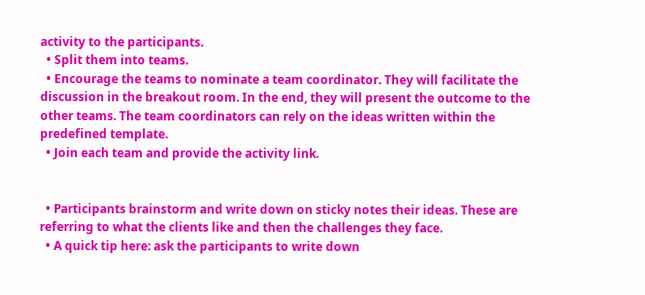activity to the participants.
  • Split them into teams.
  • Encourage the teams to nominate a team coordinator. They will facilitate the discussion in the breakout room. In the end, they will present the outcome to the other teams. The team coordinators can rely on the ideas written within the predefined template.
  • Join each team and provide the activity link.


  • Participants brainstorm and write down on sticky notes their ideas. These are referring to what the clients like and then the challenges they face.
  • A quick tip here: ask the participants to write down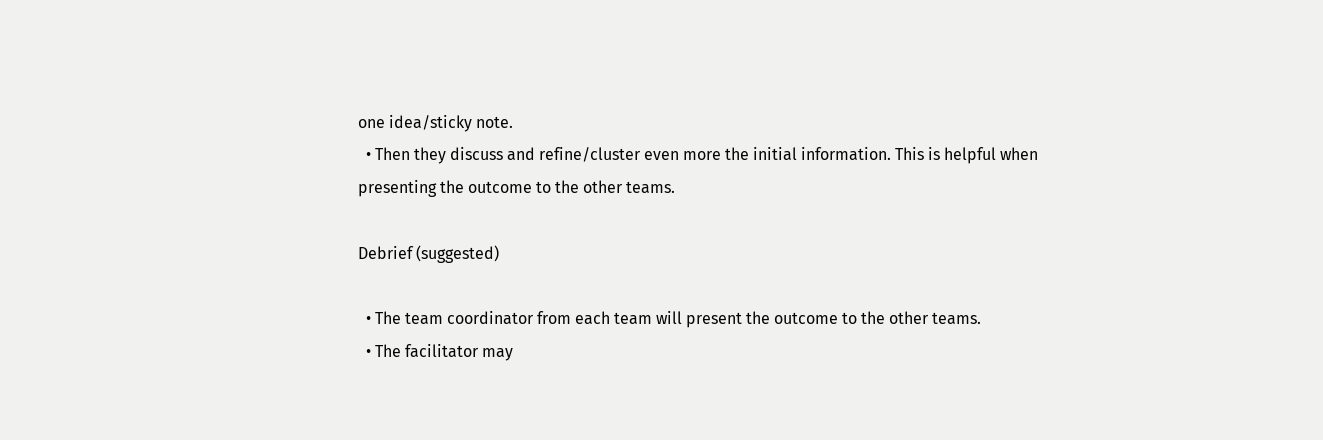one idea/sticky note.
  • Then they discuss and refine/cluster even more the initial information. This is helpful when presenting the outcome to the other teams.

Debrief (suggested)

  • The team coordinator from each team will present the outcome to the other teams.
  • The facilitator may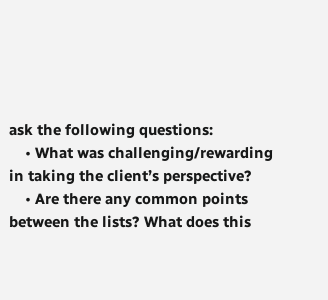ask the following questions:
    • What was challenging/rewarding in taking the client’s perspective?
    • Are there any common points between the lists? What does this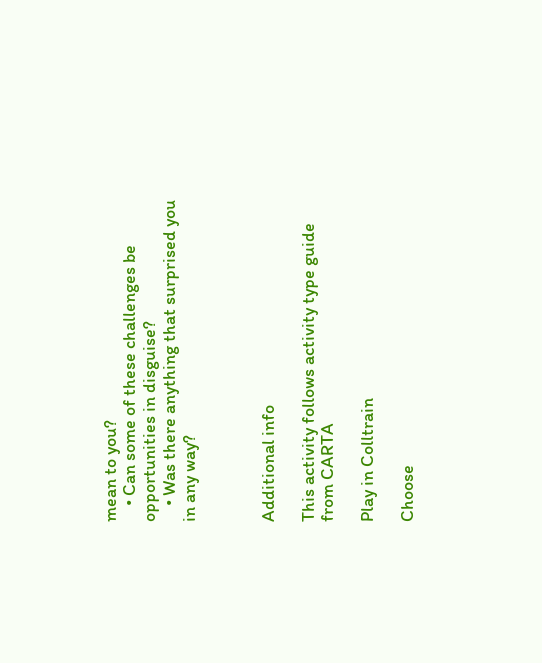mean to you?
    • Can some of these challenges be opportunities in disguise?
    • Was there anything that surprised you in any way?



Additional info

This activity follows activity type guide from CARTA

Play in Colltrain

Choose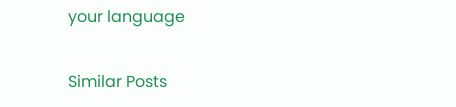your language

Similar Posts